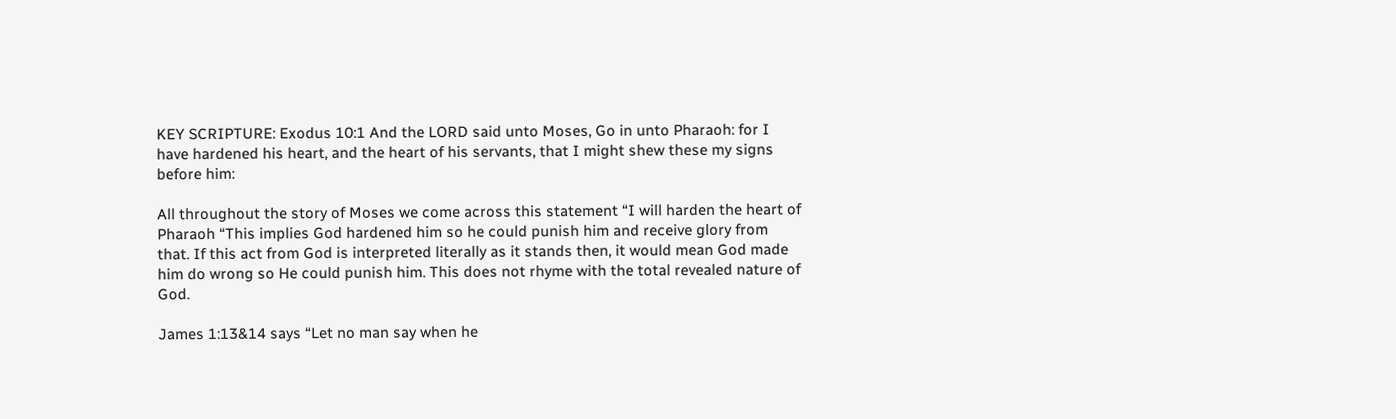KEY SCRIPTURE: Exodus 10:1 And the LORD said unto Moses, Go in unto Pharaoh: for I have hardened his heart, and the heart of his servants, that I might shew these my signs before him:

All throughout the story of Moses we come across this statement “I will harden the heart of Pharaoh “This implies God hardened him so he could punish him and receive glory from that. If this act from God is interpreted literally as it stands then, it would mean God made him do wrong so He could punish him. This does not rhyme with the total revealed nature of God.

James 1:13&14 says “Let no man say when he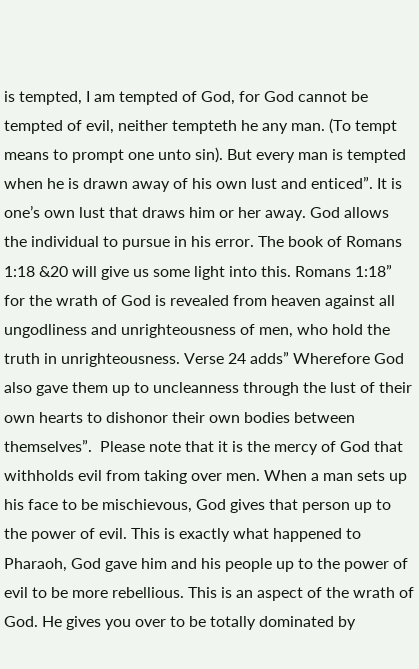is tempted, I am tempted of God, for God cannot be tempted of evil, neither tempteth he any man. (To tempt means to prompt one unto sin). But every man is tempted when he is drawn away of his own lust and enticed”. It is one’s own lust that draws him or her away. God allows the individual to pursue in his error. The book of Romans 1:18 &20 will give us some light into this. Romans 1:18” for the wrath of God is revealed from heaven against all ungodliness and unrighteousness of men, who hold the truth in unrighteousness. Verse 24 adds” Wherefore God also gave them up to uncleanness through the lust of their own hearts to dishonor their own bodies between themselves”.  Please note that it is the mercy of God that withholds evil from taking over men. When a man sets up his face to be mischievous, God gives that person up to the power of evil. This is exactly what happened to Pharaoh, God gave him and his people up to the power of evil to be more rebellious. This is an aspect of the wrath of God. He gives you over to be totally dominated by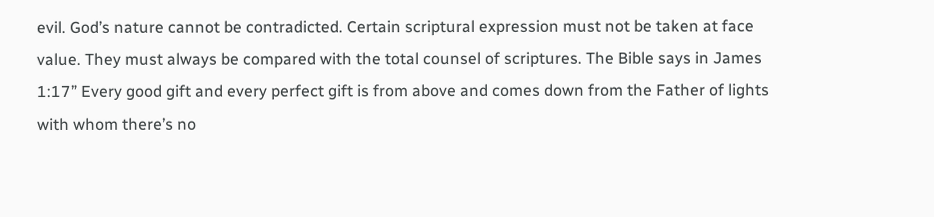evil. God’s nature cannot be contradicted. Certain scriptural expression must not be taken at face value. They must always be compared with the total counsel of scriptures. The Bible says in James 1:17” Every good gift and every perfect gift is from above and comes down from the Father of lights with whom there’s no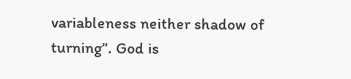variableness neither shadow of turning”. God is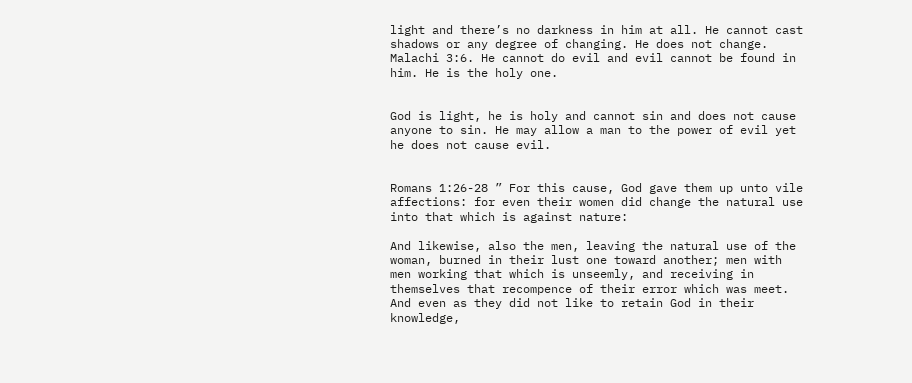light and there’s no darkness in him at all. He cannot cast shadows or any degree of changing. He does not change. Malachi 3:6. He cannot do evil and evil cannot be found in him. He is the holy one.


God is light, he is holy and cannot sin and does not cause anyone to sin. He may allow a man to the power of evil yet he does not cause evil.


Romans 1:26-28 ” For this cause, God gave them up unto vile affections: for even their women did change the natural use into that which is against nature:

And likewise, also the men, leaving the natural use of the woman, burned in their lust one toward another; men with men working that which is unseemly, and receiving in themselves that recompence of their error which was meet. And even as they did not like to retain God in their knowledge,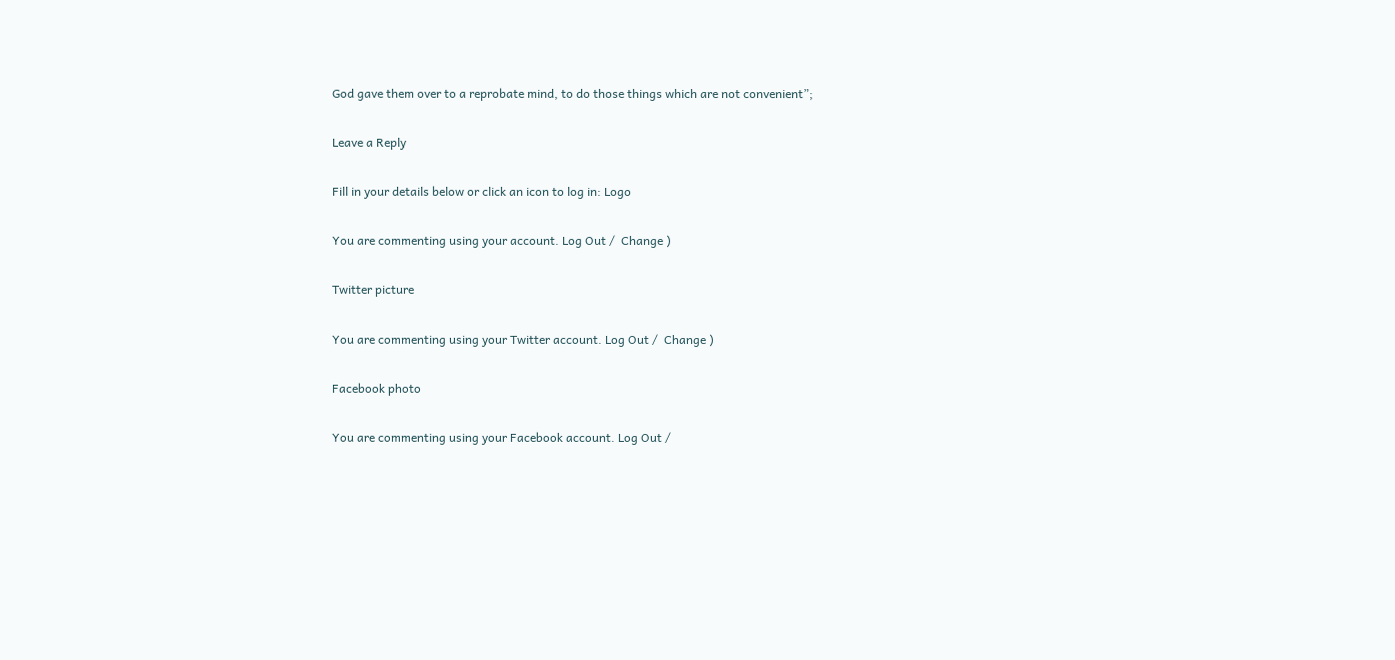God gave them over to a reprobate mind, to do those things which are not convenient”;

Leave a Reply

Fill in your details below or click an icon to log in: Logo

You are commenting using your account. Log Out /  Change )

Twitter picture

You are commenting using your Twitter account. Log Out /  Change )

Facebook photo

You are commenting using your Facebook account. Log Out /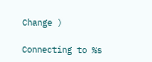Change )

Connecting to %s